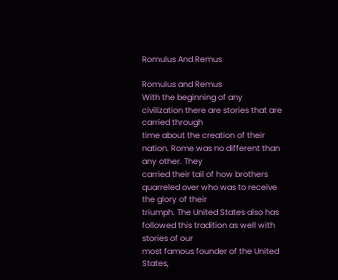Romulus And Remus

Romulus and Remus
With the beginning of any civilization there are stories that are carried through
time about the creation of their nation. Rome was no different than any other. They
carried their tail of how brothers quarreled over who was to receive the glory of their
triumph. The United States also has followed this tradition as well with stories of our
most famous founder of the United States,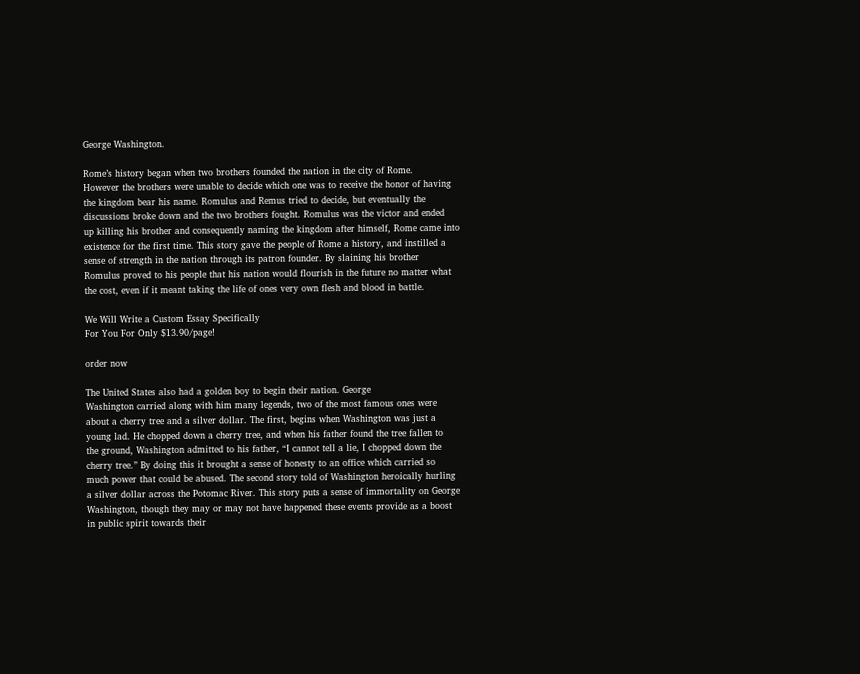George Washington.

Rome’s history began when two brothers founded the nation in the city of Rome.
However the brothers were unable to decide which one was to receive the honor of having
the kingdom bear his name. Romulus and Remus tried to decide, but eventually the
discussions broke down and the two brothers fought. Romulus was the victor and ended
up killing his brother and consequently naming the kingdom after himself, Rome came into
existence for the first time. This story gave the people of Rome a history, and instilled a
sense of strength in the nation through its patron founder. By slaining his brother
Romulus proved to his people that his nation would flourish in the future no matter what
the cost, even if it meant taking the life of ones very own flesh and blood in battle.

We Will Write a Custom Essay Specifically
For You For Only $13.90/page!

order now

The United States also had a golden boy to begin their nation. George
Washington carried along with him many legends, two of the most famous ones were
about a cherry tree and a silver dollar. The first, begins when Washington was just a
young lad. He chopped down a cherry tree, and when his father found the tree fallen to
the ground, Washington admitted to his father, “I cannot tell a lie, I chopped down the
cherry tree.” By doing this it brought a sense of honesty to an office which carried so
much power that could be abused. The second story told of Washington heroically hurling
a silver dollar across the Potomac River. This story puts a sense of immortality on George
Washington, though they may or may not have happened these events provide as a boost
in public spirit towards their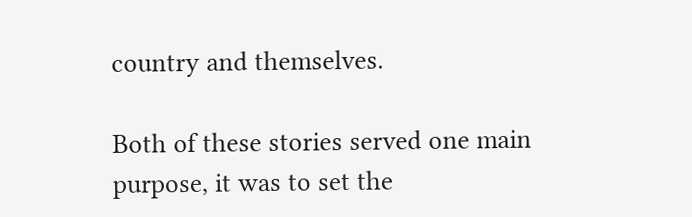country and themselves.

Both of these stories served one main purpose, it was to set the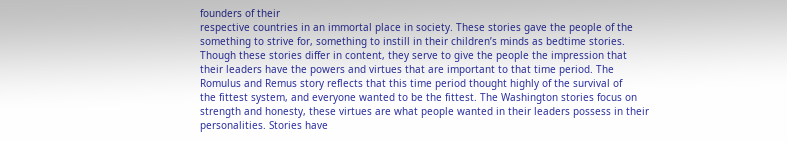founders of their
respective countries in an immortal place in society. These stories gave the people of the
something to strive for, something to instill in their children’s minds as bedtime stories.
Though these stories differ in content, they serve to give the people the impression that
their leaders have the powers and virtues that are important to that time period. The
Romulus and Remus story reflects that this time period thought highly of the survival of
the fittest system, and everyone wanted to be the fittest. The Washington stories focus on
strength and honesty, these virtues are what people wanted in their leaders possess in their
personalities. Stories have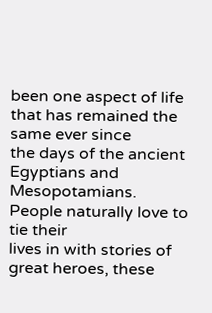been one aspect of life that has remained the same ever since
the days of the ancient Egyptians and Mesopotamians. People naturally love to tie their
lives in with stories of great heroes, these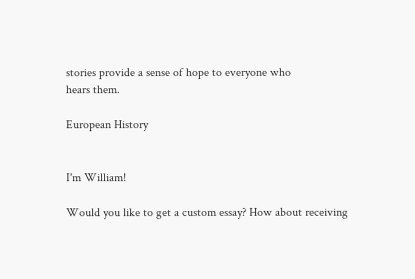stories provide a sense of hope to everyone who
hears them.

European History


I'm William!

Would you like to get a custom essay? How about receiving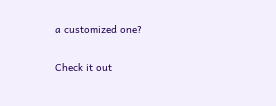a customized one?

Check it out